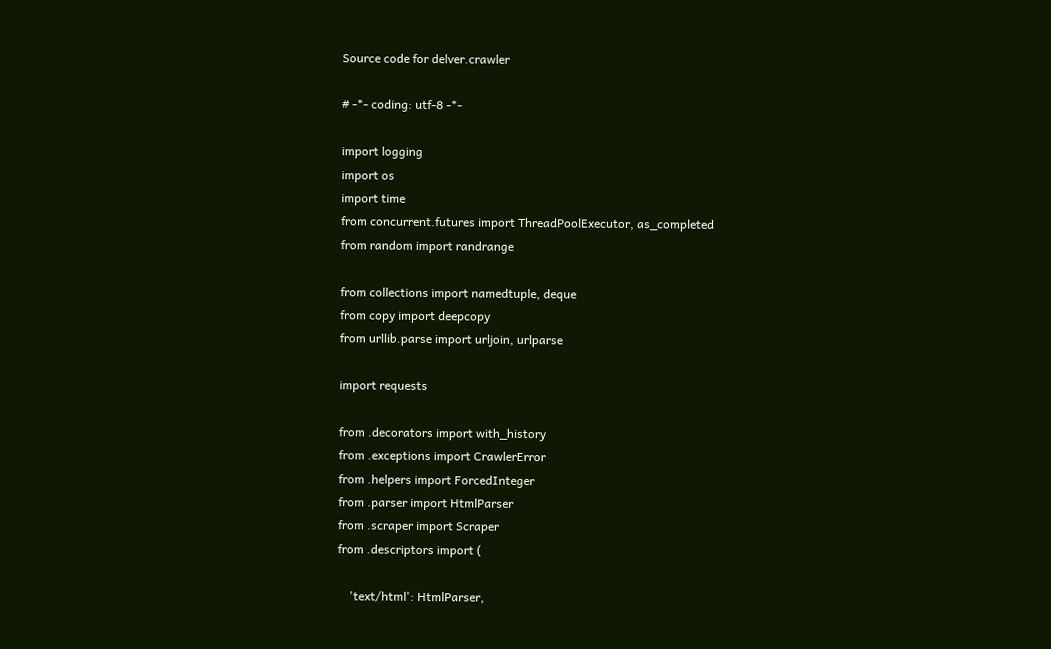Source code for delver.crawler

# -*- coding: utf-8 -*-

import logging
import os
import time
from concurrent.futures import ThreadPoolExecutor, as_completed
from random import randrange

from collections import namedtuple, deque
from copy import deepcopy
from urllib.parse import urljoin, urlparse

import requests

from .decorators import with_history
from .exceptions import CrawlerError
from .helpers import ForcedInteger
from .parser import HtmlParser
from .scraper import Scraper
from .descriptors import (

    'text/html': HtmlParser,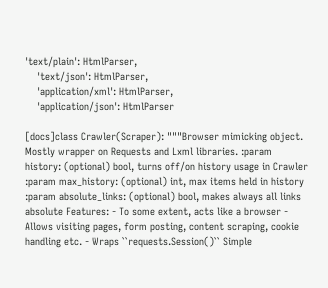'text/plain': HtmlParser,
    'text/json': HtmlParser,
    'application/xml': HtmlParser,
    'application/json': HtmlParser

[docs]class Crawler(Scraper): """Browser mimicking object. Mostly wrapper on Requests and Lxml libraries. :param history: (optional) bool, turns off/on history usage in Crawler :param max_history: (optional) int, max items held in history :param absolute_links: (optional) bool, makes always all links absolute Features: - To some extent, acts like a browser - Allows visiting pages, form posting, content scraping, cookie handling etc. - Wraps ``requests.Session()`` Simple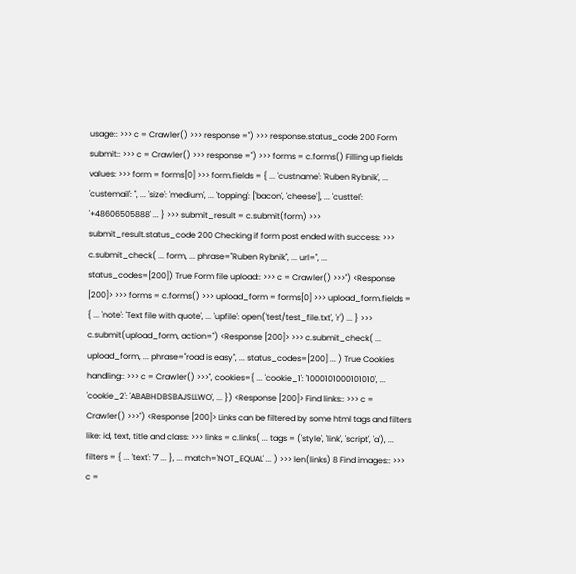usage:: >>> c = Crawler() >>> response ='') >>> response.status_code 200 Form submit:: >>> c = Crawler() >>> response ='') >>> forms = c.forms() Filling up fields values: >>> form = forms[0] >>> form.fields = { ... 'custname': 'Ruben Rybnik', ... 'custemail': '', ... 'size': 'medium', ... 'topping': ['bacon', 'cheese'], ... 'custtel': '+48606505888' ... } >>> submit_result = c.submit(form) >>> submit_result.status_code 200 Checking if form post ended with success: >>> c.submit_check( ... form, ... phrase="Ruben Rybnik", ... url='', ... status_codes=[200]) True Form file upload:: >>> c = Crawler() >>>'') <Response [200]> >>> forms = c.forms() >>> upload_form = forms[0] >>> upload_form.fields = { ... 'note': 'Text file with quote', ... 'upfile': open('test/test_file.txt', 'r') ... } >>> c.submit(upload_form, action='') <Response [200]> >>> c.submit_check( ... upload_form, ... phrase="road is easy", ... status_codes=[200] ... ) True Cookies handling:: >>> c = Crawler() >>>'', cookies={ ... 'cookie_1': '1000101000101010', ... 'cookie_2': 'ABABHDBSBAJSLLWO', ... }) <Response [200]> Find links:: >>> c = Crawler() >>>'') <Response [200]> Links can be filtered by some html tags and filters like: id, text, title and class: >>> links = c.links( ... tags = ('style', 'link', 'script', 'a'), ... filters = { ... 'text': '7' ... }, ... match='NOT_EQUAL' ... ) >>> len(links) 8 Find images:: >>> c =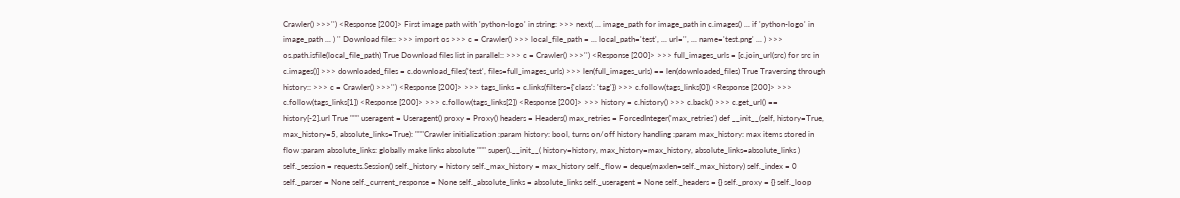Crawler() >>>'') <Response [200]> First image path with 'python-logo' in string: >>> next( ... image_path for image_path in c.images() ... if 'python-logo' in image_path ... ) '' Download file:: >>> import os >>> c = Crawler() >>> local_file_path = ... local_path='test', ... url='', ... name='test.png' ... ) >>> os.path.isfile(local_file_path) True Download files list in parallel:: >>> c = Crawler() >>>'') <Response [200]> >>> full_images_urls = [c.join_url(src) for src in c.images()] >>> downloaded_files = c.download_files('test', files=full_images_urls) >>> len(full_images_urls) == len(downloaded_files) True Traversing through history:: >>> c = Crawler() >>>'') <Response [200]> >>> tags_links = c.links(filters={'class': 'tag'}) >>> c.follow(tags_links[0]) <Response [200]> >>> c.follow(tags_links[1]) <Response [200]> >>> c.follow(tags_links[2]) <Response [200]> >>> history = c.history() >>> c.back() >>> c.get_url() == history[-2].url True """ useragent = Useragent() proxy = Proxy() headers = Headers() max_retries = ForcedInteger('max_retries') def __init__(self, history=True, max_history=5, absolute_links=True): """Crawler initialization :param history: bool, turns on/off history handling :param max_history: max items stored in flow :param absolute_links: globally make links absolute """ super().__init__( history=history, max_history=max_history, absolute_links=absolute_links ) self._session = requests.Session() self._history = history self._max_history = max_history self._flow = deque(maxlen=self._max_history) self._index = 0 self._parser = None self._current_response = None self._absolute_links = absolute_links self._useragent = None self._headers = {} self._proxy = {} self._loop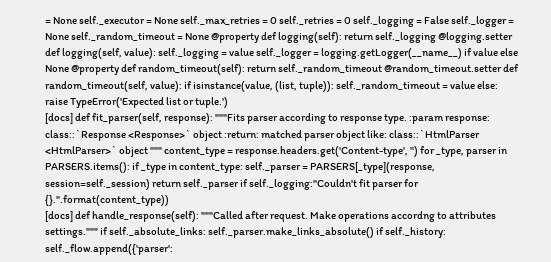= None self._executor = None self._max_retries = 0 self._retries = 0 self._logging = False self._logger = None self._random_timeout = None @property def logging(self): return self._logging @logging.setter def logging(self, value): self._logging = value self._logger = logging.getLogger(__name__) if value else None @property def random_timeout(self): return self._random_timeout @random_timeout.setter def random_timeout(self, value): if isinstance(value, (list, tuple)): self._random_timeout = value else: raise TypeError('Expected list or tuple.')
[docs] def fit_parser(self, response): """Fits parser according to response type. :param response: class::`Response <Response>` object :return: matched parser object like: class::`HtmlParser <HtmlParser>` object """ content_type = response.headers.get('Content-type', '') for _type, parser in PARSERS.items(): if _type in content_type: self._parser = PARSERS[_type](response, session=self._session) return self._parser if self._logging:"Couldn't fit parser for {}.".format(content_type))
[docs] def handle_response(self): """Called after request. Make operations accordng to attributes settings.""" if self._absolute_links: self._parser.make_links_absolute() if self._history: self._flow.append({'parser':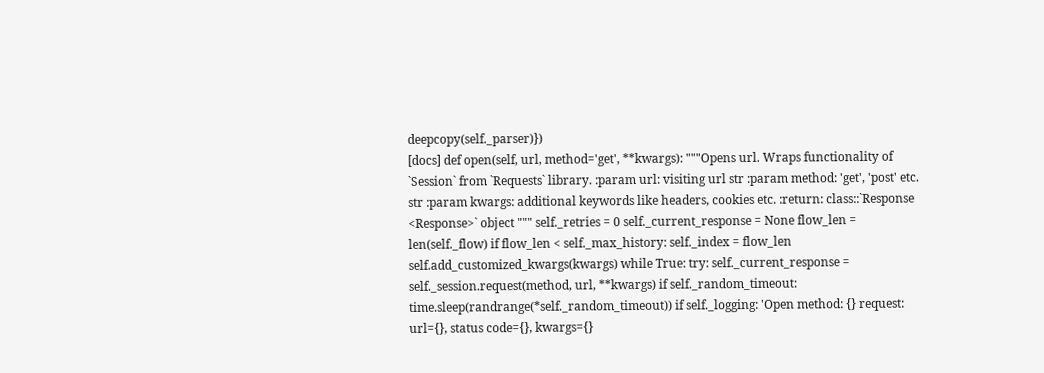deepcopy(self._parser)})
[docs] def open(self, url, method='get', **kwargs): """Opens url. Wraps functionality of `Session` from `Requests` library. :param url: visiting url str :param method: 'get', 'post' etc. str :param kwargs: additional keywords like headers, cookies etc. :return: class::`Response <Response>` object """ self._retries = 0 self._current_response = None flow_len = len(self._flow) if flow_len < self._max_history: self._index = flow_len self.add_customized_kwargs(kwargs) while True: try: self._current_response = self._session.request(method, url, **kwargs) if self._random_timeout: time.sleep(randrange(*self._random_timeout)) if self._logging: 'Open method: {} request: url={}, status code={}, kwargs={}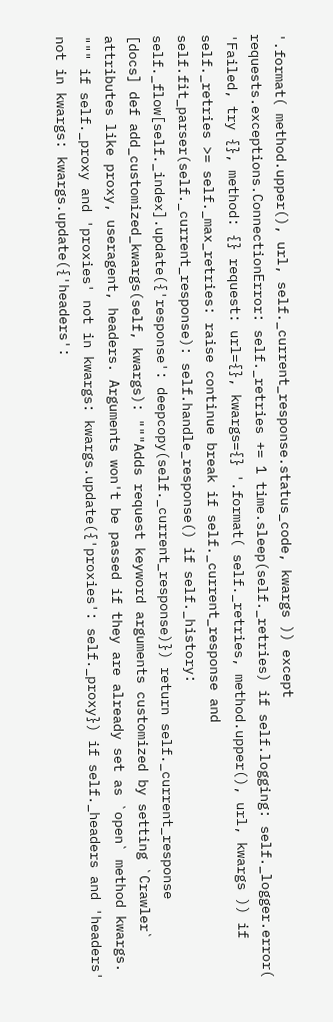'.format( method.upper(), url, self._current_response.status_code, kwargs )) except requests.exceptions.ConnectionError: self._retries += 1 time.sleep(self._retries) if self.logging: self._logger.error( 'Failed, try {}, method: {} request: url={}, kwargs={} '.format( self._retries, method.upper(), url, kwargs )) if self._retries >= self._max_retries: raise continue break if self._current_response and self.fit_parser(self._current_response): self.handle_response() if self._history: self._flow[self._index].update({'response': deepcopy(self._current_response)}) return self._current_response
[docs] def add_customized_kwargs(self, kwargs): """Adds request keyword arguments customized by setting `Crawler` attributes like proxy, useragent, headers. Arguments won't be passed if they are already set as `open` method kwargs. """ if self._proxy and 'proxies' not in kwargs: kwargs.update({'proxies': self._proxy}) if self._headers and 'headers' not in kwargs: kwargs.update({'headers':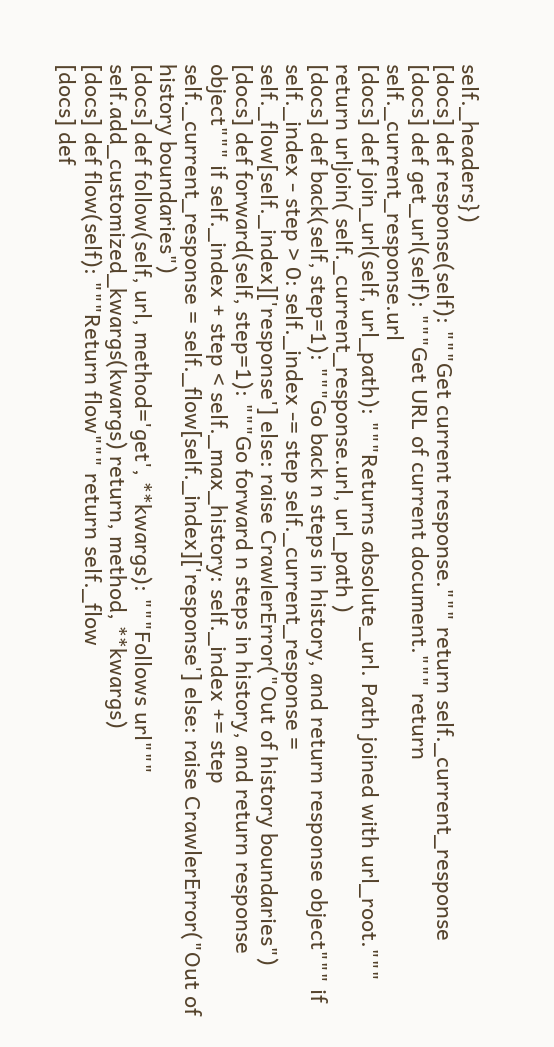self._headers})
[docs] def response(self): """Get current response.""" return self._current_response
[docs] def get_url(self): """Get URL of current document.""" return self._current_response.url
[docs] def join_url(self, url_path): """Returns absolute_url. Path joined with url_root.""" return urljoin( self._current_response.url, url_path )
[docs] def back(self, step=1): """Go back n steps in history, and return response object""" if self._index - step > 0: self._index -= step self._current_response = self._flow[self._index]['response'] else: raise CrawlerError("Out of history boundaries")
[docs] def forward(self, step=1): """Go forward n steps in history, and return response object""" if self._index + step < self._max_history: self._index += step self._current_response = self._flow[self._index]['response'] else: raise CrawlerError("Out of history boundaries")
[docs] def follow(self, url, method='get', **kwargs): """Follows url""" self.add_customized_kwargs(kwargs) return, method, **kwargs)
[docs] def flow(self): """Return flow""" return self._flow
[docs] def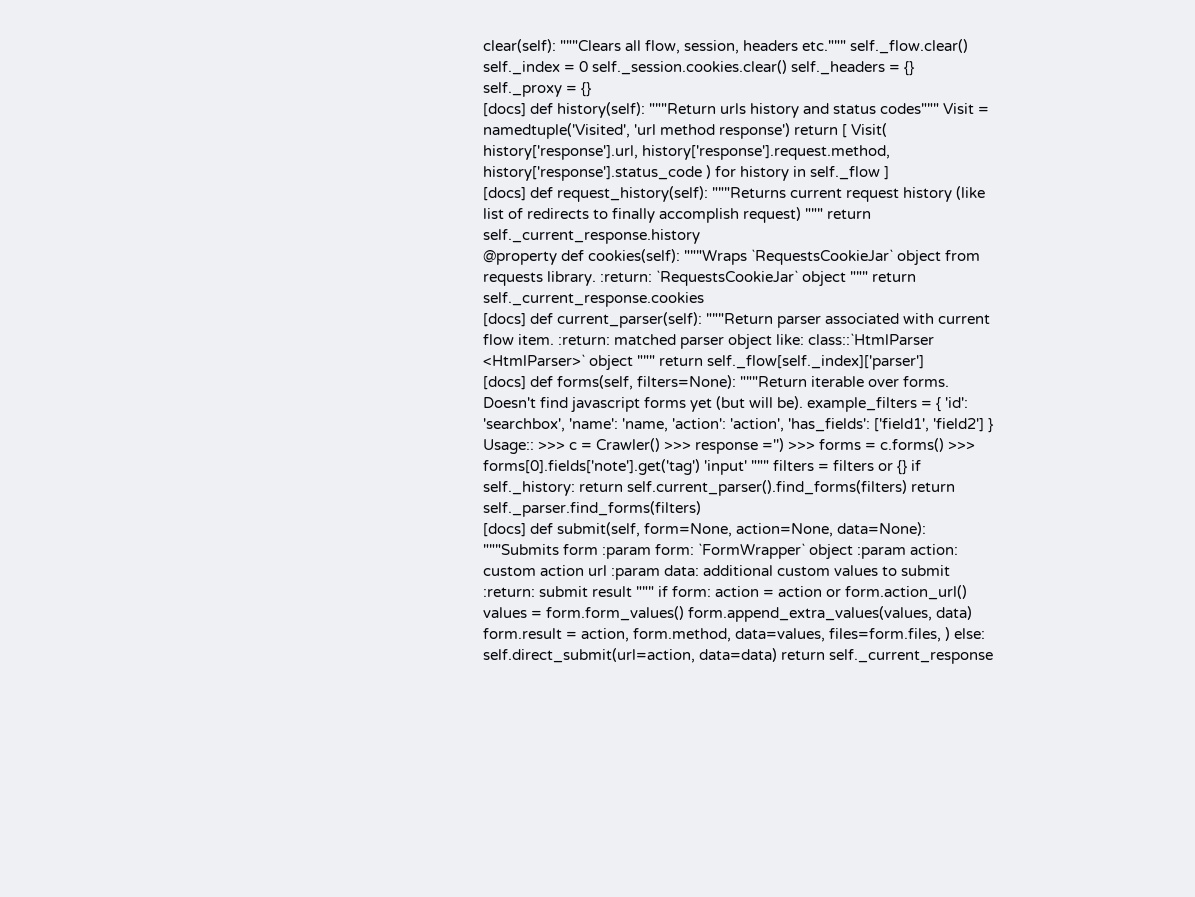clear(self): """Clears all flow, session, headers etc.""" self._flow.clear() self._index = 0 self._session.cookies.clear() self._headers = {} self._proxy = {}
[docs] def history(self): """Return urls history and status codes""" Visit = namedtuple('Visited', 'url method response') return [ Visit( history['response'].url, history['response'].request.method, history['response'].status_code ) for history in self._flow ]
[docs] def request_history(self): """Returns current request history (like list of redirects to finally accomplish request) """ return self._current_response.history
@property def cookies(self): """Wraps `RequestsCookieJar` object from requests library. :return: `RequestsCookieJar` object """ return self._current_response.cookies
[docs] def current_parser(self): """Return parser associated with current flow item. :return: matched parser object like: class::`HtmlParser <HtmlParser>` object """ return self._flow[self._index]['parser']
[docs] def forms(self, filters=None): """Return iterable over forms. Doesn't find javascript forms yet (but will be). example_filters = { 'id': 'searchbox', 'name': 'name, 'action': 'action', 'has_fields': ['field1', 'field2'] } Usage:: >>> c = Crawler() >>> response ='') >>> forms = c.forms() >>> forms[0].fields['note'].get('tag') 'input' """ filters = filters or {} if self._history: return self.current_parser().find_forms(filters) return self._parser.find_forms(filters)
[docs] def submit(self, form=None, action=None, data=None): """Submits form :param form: `FormWrapper` object :param action: custom action url :param data: additional custom values to submit :return: submit result """ if form: action = action or form.action_url() values = form.form_values() form.append_extra_values(values, data) form.result = action, form.method, data=values, files=form.files, ) else: self.direct_submit(url=action, data=data) return self._current_response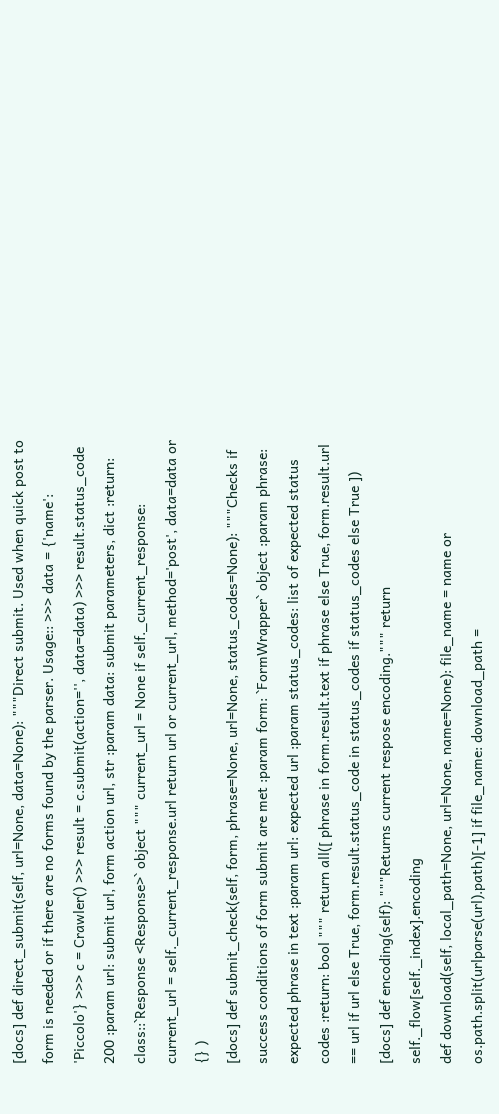[docs] def direct_submit(self, url=None, data=None): """Direct submit. Used when quick post to form is needed or if there are no forms found by the parser. Usage:: >>> data = {'name': 'Piccolo'} >>> c = Crawler() >>> result = c.submit(action='', data=data) >>> result.status_code 200 :param url: submit url, form action url, str :param data: submit parameters, dict :return: class::`Response <Response>` object """ current_url = None if self._current_response: current_url = self._current_response.url return url or current_url, method='post', data=data or {} )
[docs] def submit_check(self, form, phrase=None, url=None, status_codes=None): """Checks if success conditions of form submit are met :param form: `FormWrapper` object :param phrase: expected phrase in text :param url: expected url :param status_codes: list of expected status codes :return: bool """ return all([ phrase in form.result.text if phrase else True, form.result.url == url if url else True, form.result.status_code in status_codes if status_codes else True ])
[docs] def encoding(self): """Returns current respose encoding.""" return self._flow[self._index].encoding
def download(self, local_path=None, url=None, name=None): file_name = name or os.path.split(urlparse(url).path)[-1] if file_name: download_path =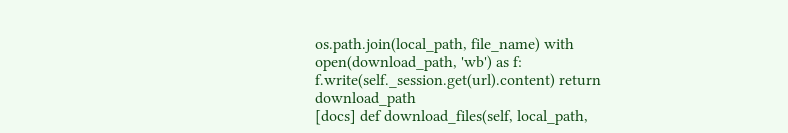os.path.join(local_path, file_name) with open(download_path, 'wb') as f: f.write(self._session.get(url).content) return download_path
[docs] def download_files(self, local_path,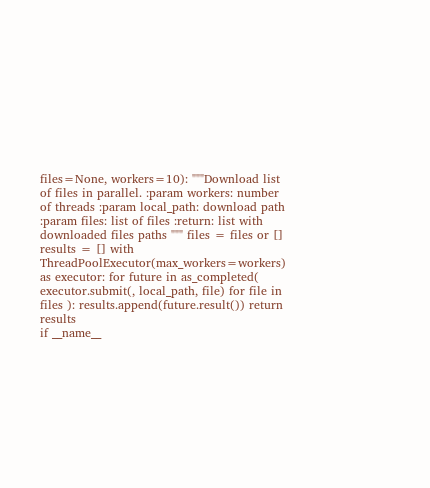files=None, workers=10): """Download list of files in parallel. :param workers: number of threads :param local_path: download path :param files: list of files :return: list with downloaded files paths """ files = files or [] results = [] with ThreadPoolExecutor(max_workers=workers) as executor: for future in as_completed( executor.submit(, local_path, file) for file in files ): results.append(future.result()) return results
if __name__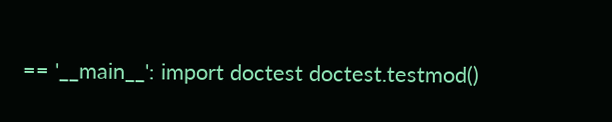== '__main__': import doctest doctest.testmod()